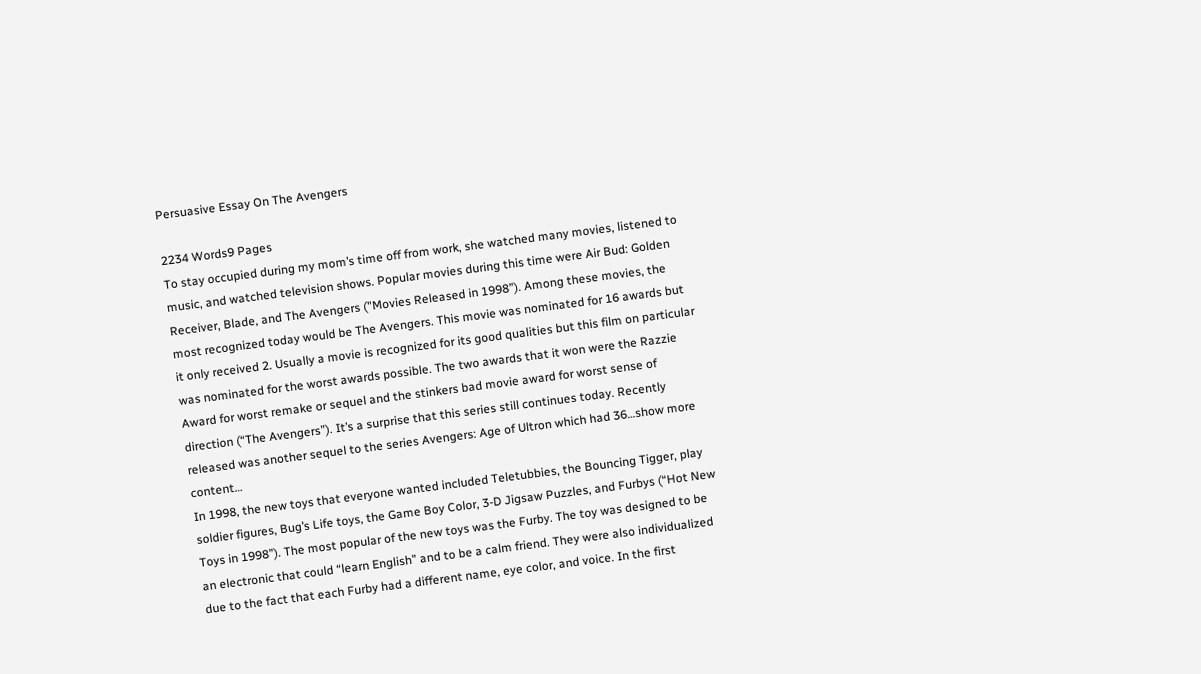Persuasive Essay On The Avengers

2234 Words9 Pages
To stay occupied during my mom’s time off from work, she watched many movies, listened to music, and watched television shows. Popular movies during this time were Air Bud: Golden Receiver, Blade, and The Avengers ("Movies Released in 1998”). Among these movies, the most recognized today would be The Avengers. This movie was nominated for 16 awards but it only received 2. Usually a movie is recognized for its good qualities but this film on particular was nominated for the worst awards possible. The two awards that it won were the Razzie Award for worst remake or sequel and the stinkers bad movie award for worst sense of direction (“The Avengers”). It’s a surprise that this series still continues today. Recently released was another sequel to the series Avengers: Age of Ultron which had 36…show more content…
In 1998, the new toys that everyone wanted included Teletubbies, the Bouncing Tigger, play soldier figures, Bug’s Life toys, the Game Boy Color, 3-D Jigsaw Puzzles, and Furbys (“Hot New Toys in 1998”). The most popular of the new toys was the Furby. The toy was designed to be an electronic that could “learn English” and to be a calm friend. They were also individualized due to the fact that each Furby had a different name, eye color, and voice. In the first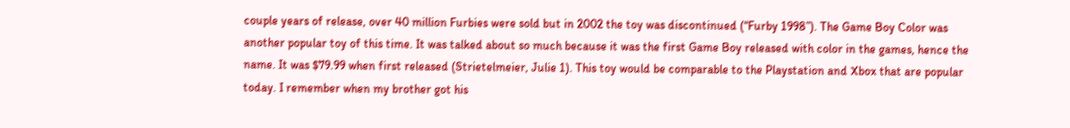couple years of release, over 40 million Furbies were sold but in 2002 the toy was discontinued (“Furby 1998”). The Game Boy Color was another popular toy of this time. It was talked about so much because it was the first Game Boy released with color in the games, hence the name. It was $79.99 when first released (Strietelmeier, Julie 1). This toy would be comparable to the Playstation and Xbox that are popular today. I remember when my brother got his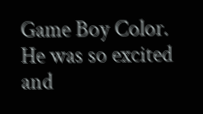Game Boy Color. He was so excited and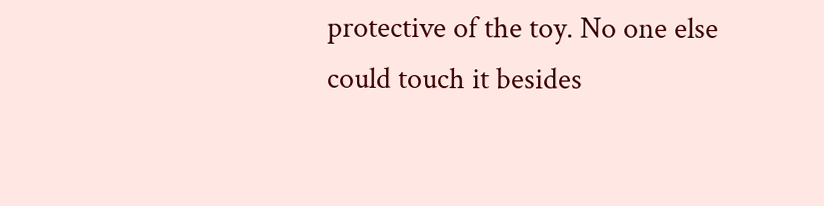protective of the toy. No one else could touch it besides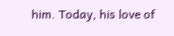him. Today, his love of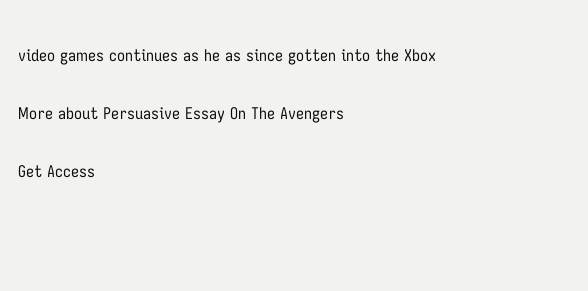video games continues as he as since gotten into the Xbox

More about Persuasive Essay On The Avengers

Get Access